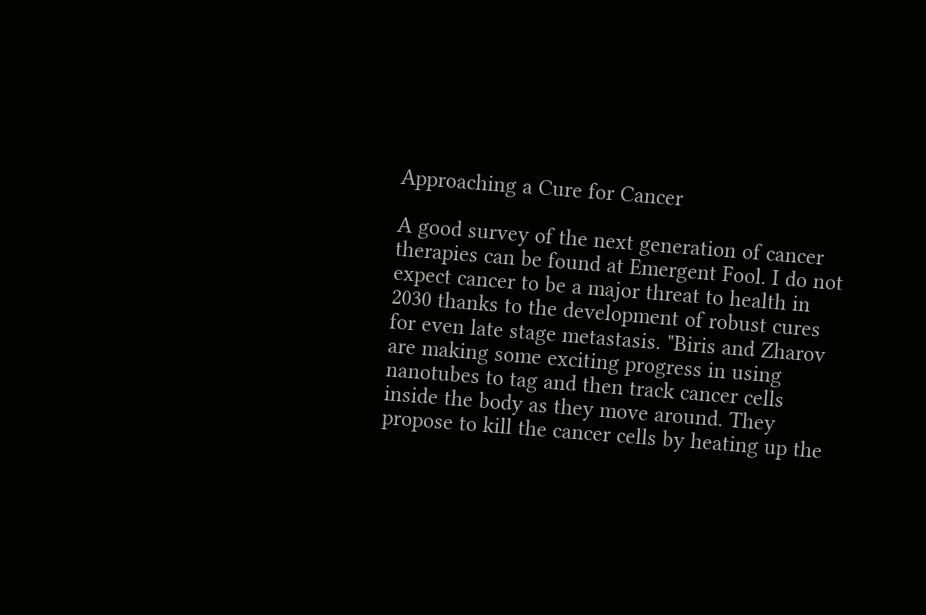Approaching a Cure for Cancer

A good survey of the next generation of cancer therapies can be found at Emergent Fool. I do not expect cancer to be a major threat to health in 2030 thanks to the development of robust cures for even late stage metastasis. "Biris and Zharov are making some exciting progress in using nanotubes to tag and then track cancer cells inside the body as they move around. They propose to kill the cancer cells by heating up the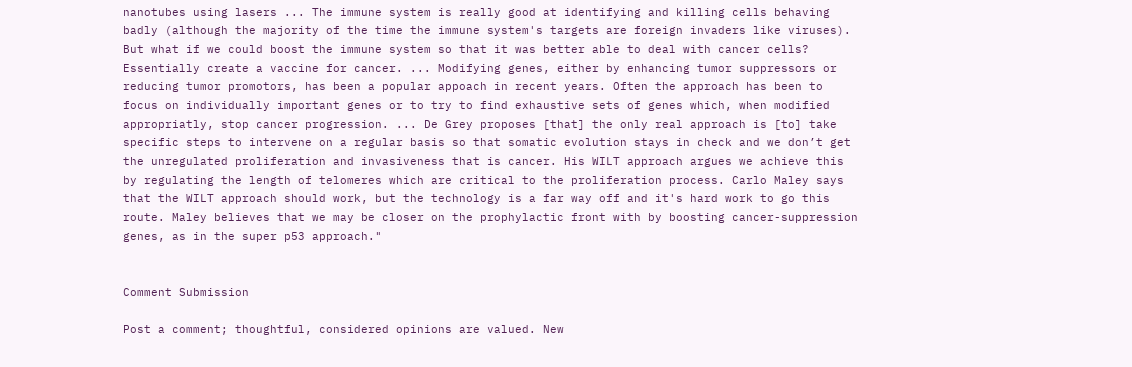nanotubes using lasers ... The immune system is really good at identifying and killing cells behaving badly (although the majority of the time the immune system's targets are foreign invaders like viruses). But what if we could boost the immune system so that it was better able to deal with cancer cells? Essentially create a vaccine for cancer. ... Modifying genes, either by enhancing tumor suppressors or reducing tumor promotors, has been a popular appoach in recent years. Often the approach has been to focus on individually important genes or to try to find exhaustive sets of genes which, when modified appropriatly, stop cancer progression. ... De Grey proposes [that] the only real approach is [to] take specific steps to intervene on a regular basis so that somatic evolution stays in check and we don’t get the unregulated proliferation and invasiveness that is cancer. His WILT approach argues we achieve this by regulating the length of telomeres which are critical to the proliferation process. Carlo Maley says that the WILT approach should work, but the technology is a far way off and it's hard work to go this route. Maley believes that we may be closer on the prophylactic front with by boosting cancer-suppression genes, as in the super p53 approach."


Comment Submission

Post a comment; thoughtful, considered opinions are valued. New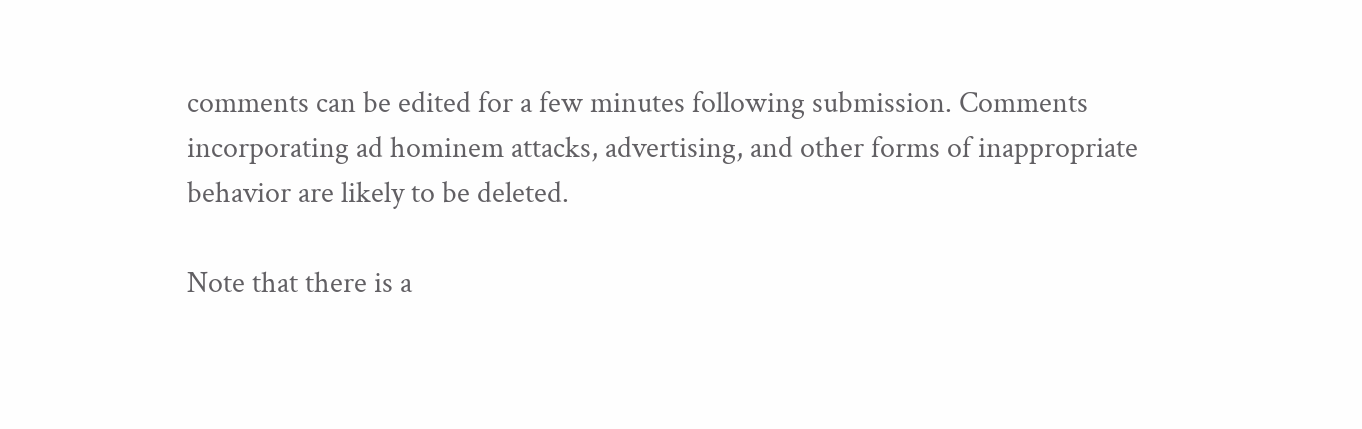comments can be edited for a few minutes following submission. Comments incorporating ad hominem attacks, advertising, and other forms of inappropriate behavior are likely to be deleted.

Note that there is a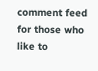comment feed for those who like to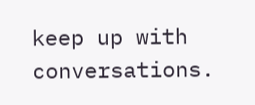keep up with conversations.